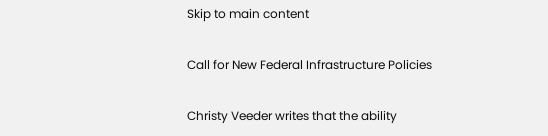Skip to main content

Call for New Federal Infrastructure Policies

Christy Veeder writes that the ability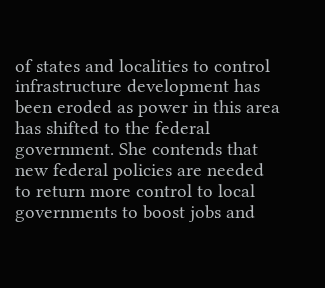of states and localities to control infrastructure development has been eroded as power in this area has shifted to the federal government. She contends that new federal policies are needed to return more control to local governments to boost jobs and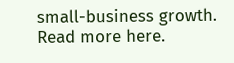small-business growth. Read more here.